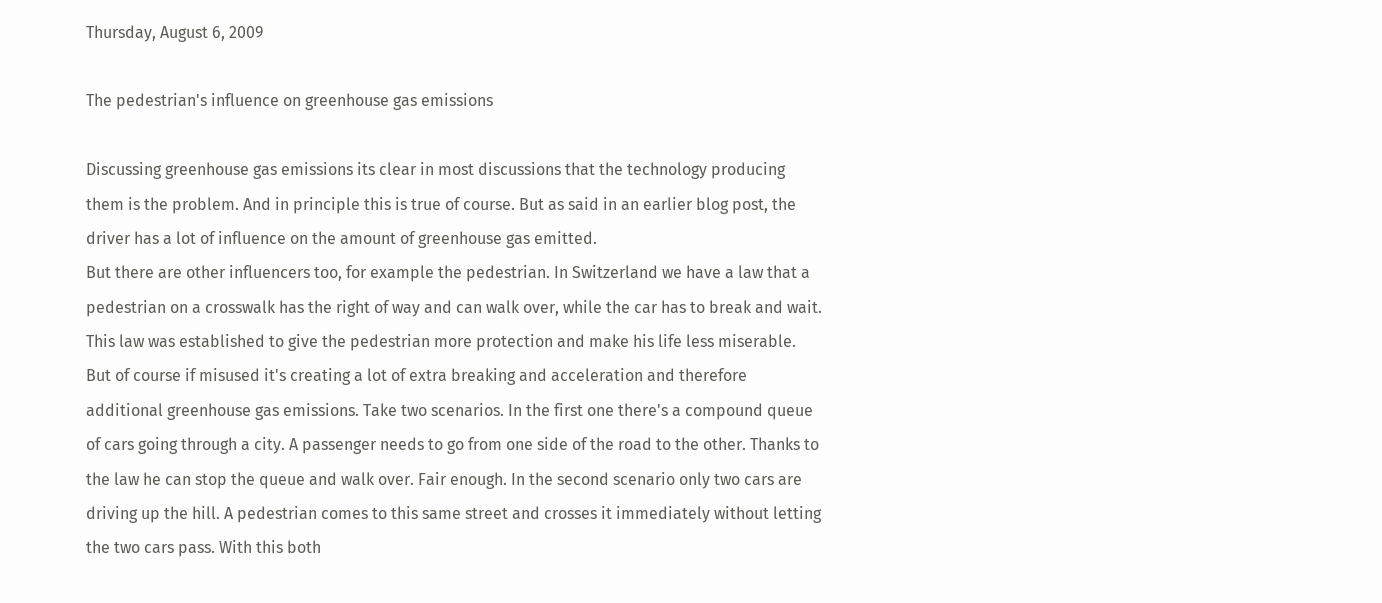Thursday, August 6, 2009

The pedestrian's influence on greenhouse gas emissions

Discussing greenhouse gas emissions its clear in most discussions that the technology producing them is the problem. And in principle this is true of course. But as said in an earlier blog post, the driver has a lot of influence on the amount of greenhouse gas emitted.
But there are other influencers too, for example the pedestrian. In Switzerland we have a law that a pedestrian on a crosswalk has the right of way and can walk over, while the car has to break and wait. This law was established to give the pedestrian more protection and make his life less miserable. But of course if misused it's creating a lot of extra breaking and acceleration and therefore additional greenhouse gas emissions. Take two scenarios. In the first one there's a compound queue of cars going through a city. A passenger needs to go from one side of the road to the other. Thanks to the law he can stop the queue and walk over. Fair enough. In the second scenario only two cars are driving up the hill. A pedestrian comes to this same street and crosses it immediately without letting the two cars pass. With this both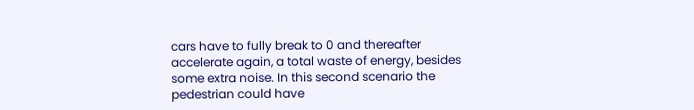cars have to fully break to 0 and thereafter accelerate again, a total waste of energy, besides some extra noise. In this second scenario the pedestrian could have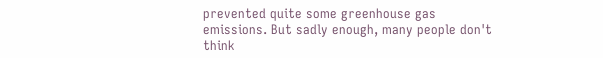prevented quite some greenhouse gas emissions. But sadly enough, many people don't think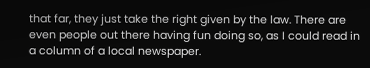that far, they just take the right given by the law. There are even people out there having fun doing so, as I could read in a column of a local newspaper.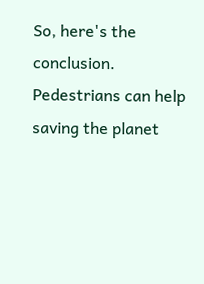So, here's the conclusion. Pedestrians can help saving the planet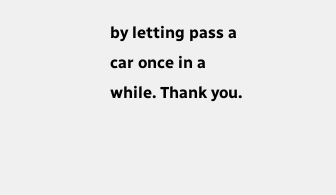by letting pass a car once in a while. Thank you.